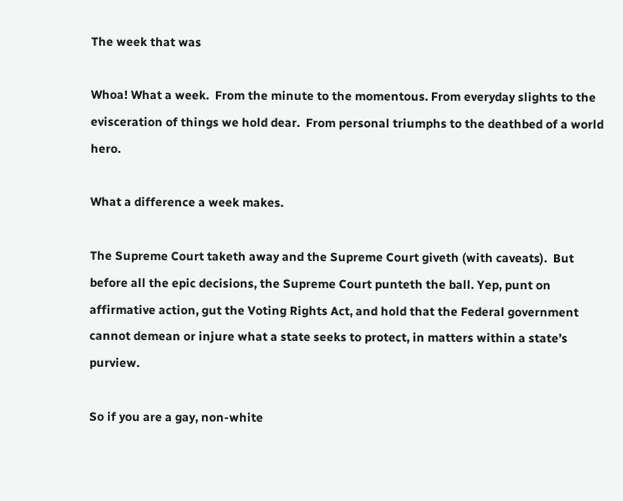The week that was

Whoa! What a week.  From the minute to the momentous. From everyday slights to the evisceration of things we hold dear.  From personal triumphs to the deathbed of a world hero.

What a difference a week makes.

The Supreme Court taketh away and the Supreme Court giveth (with caveats).  But before all the epic decisions, the Supreme Court punteth the ball. Yep, punt on affirmative action, gut the Voting Rights Act, and hold that the Federal government cannot demean or injure what a state seeks to protect, in matters within a state’s purview.

So if you are a gay, non-white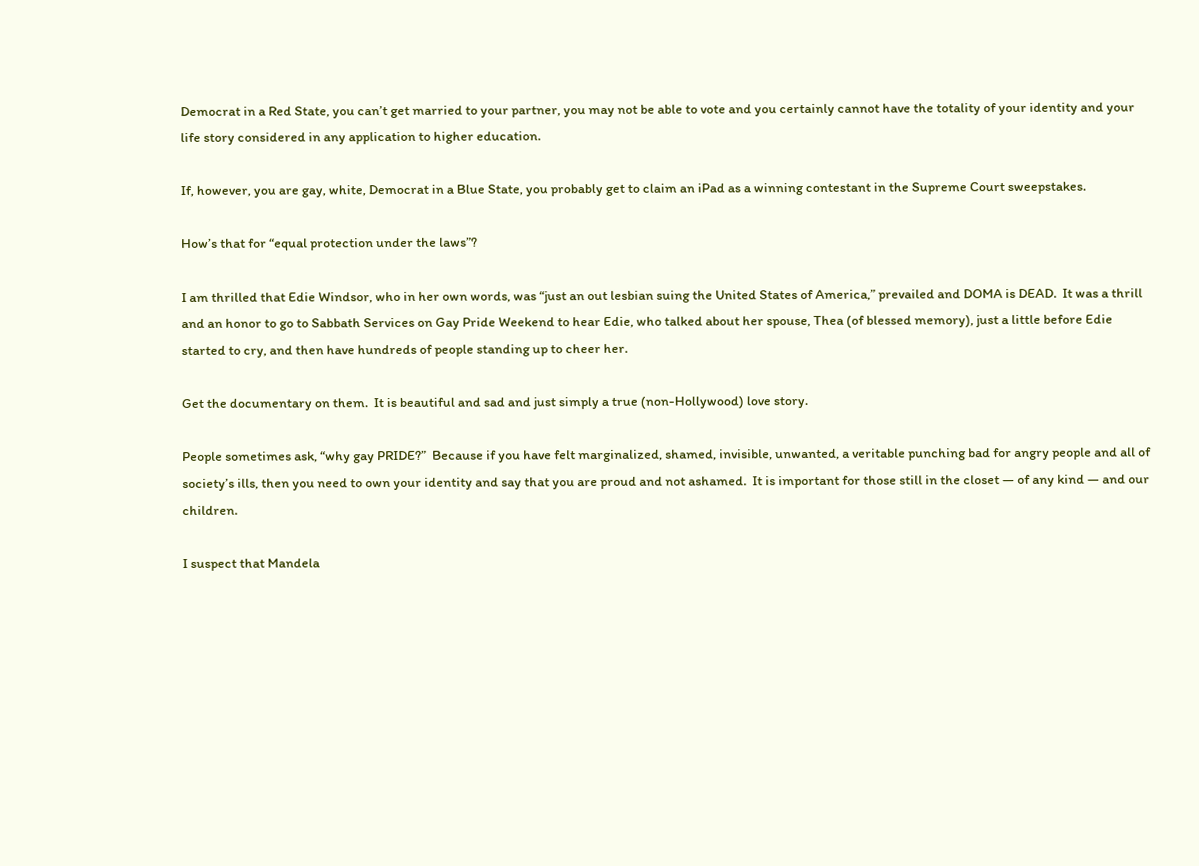Democrat in a Red State, you can’t get married to your partner, you may not be able to vote and you certainly cannot have the totality of your identity and your life story considered in any application to higher education.

If, however, you are gay, white, Democrat in a Blue State, you probably get to claim an iPad as a winning contestant in the Supreme Court sweepstakes.

How’s that for “equal protection under the laws”?

I am thrilled that Edie Windsor, who in her own words, was “just an out lesbian suing the United States of America,” prevailed and DOMA is DEAD.  It was a thrill and an honor to go to Sabbath Services on Gay Pride Weekend to hear Edie, who talked about her spouse, Thea (of blessed memory), just a little before Edie started to cry, and then have hundreds of people standing up to cheer her.

Get the documentary on them.  It is beautiful and sad and just simply a true (non-Hollywood) love story.

People sometimes ask, “why gay PRIDE?”  Because if you have felt marginalized, shamed, invisible, unwanted, a veritable punching bad for angry people and all of society’s ills, then you need to own your identity and say that you are proud and not ashamed.  It is important for those still in the closet — of any kind — and our children.

I suspect that Mandela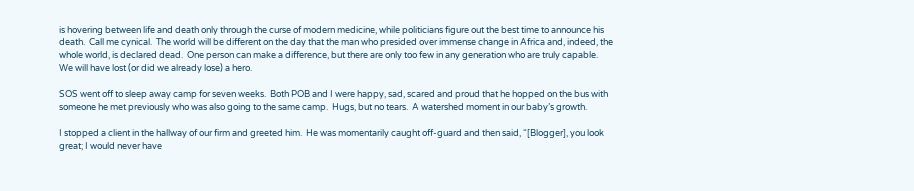is hovering between life and death only through the curse of modern medicine, while politicians figure out the best time to announce his death.  Call me cynical.  The world will be different on the day that the man who presided over immense change in Africa and, indeed, the whole world, is declared dead.  One person can make a difference, but there are only too few in any generation who are truly capable.  We will have lost (or did we already lose) a hero.

SOS went off to sleep away camp for seven weeks.  Both POB and I were happy, sad, scared and proud that he hopped on the bus with someone he met previously who was also going to the same camp.  Hugs, but no tears.  A watershed moment in our baby’s growth.

I stopped a client in the hallway of our firm and greeted him.  He was momentarily caught off-guard and then said, “[Blogger], you look great; I would never have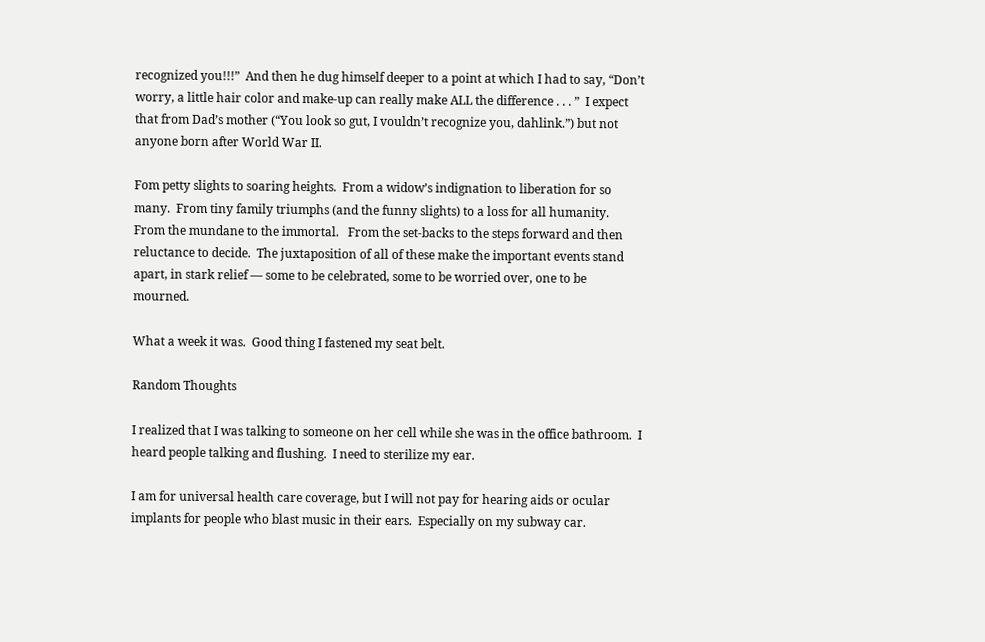recognized you!!!”  And then he dug himself deeper to a point at which I had to say, “Don’t worry, a little hair color and make-up can really make ALL the difference . . . ”  I expect that from Dad’s mother (“You look so gut, I vouldn’t recognize you, dahlink.”) but not anyone born after World War II.

Fom petty slights to soaring heights.  From a widow’s indignation to liberation for so many.  From tiny family triumphs (and the funny slights) to a loss for all humanity.  From the mundane to the immortal.   From the set-backs to the steps forward and then reluctance to decide.  The juxtaposition of all of these make the important events stand apart, in stark relief — some to be celebrated, some to be worried over, one to be mourned.

What a week it was.  Good thing I fastened my seat belt.

Random Thoughts

I realized that I was talking to someone on her cell while she was in the office bathroom.  I heard people talking and flushing.  I need to sterilize my ear.

I am for universal health care coverage, but I will not pay for hearing aids or ocular implants for people who blast music in their ears.  Especially on my subway car.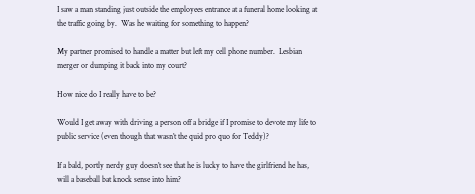I saw a man standing just outside the employees entrance at a funeral home looking at the traffic going by.  Was he waiting for something to happen?

My partner promised to handle a matter but left my cell phone number.  Lesbian merger or dumping it back into my court?

How nice do I really have to be?

Would I get away with driving a person off a bridge if I promise to devote my life to public service (even though that wasn’t the quid pro quo for Teddy)?

If a bald, portly nerdy guy doesn’t see that he is lucky to have the girlfriend he has, will a baseball bat knock sense into him?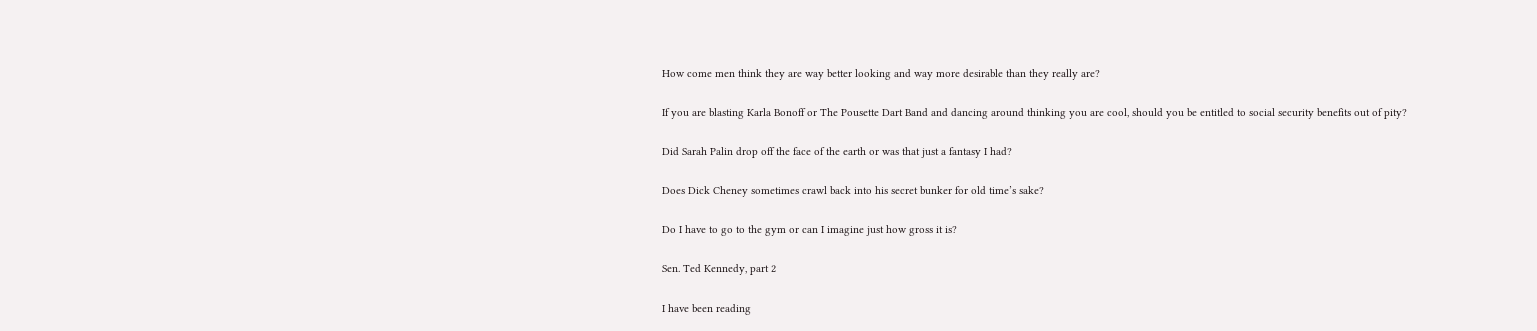How come men think they are way better looking and way more desirable than they really are?

If you are blasting Karla Bonoff or The Pousette Dart Band and dancing around thinking you are cool, should you be entitled to social security benefits out of pity?

Did Sarah Palin drop off the face of the earth or was that just a fantasy I had?

Does Dick Cheney sometimes crawl back into his secret bunker for old time’s sake?

Do I have to go to the gym or can I imagine just how gross it is?

Sen. Ted Kennedy, part 2

I have been reading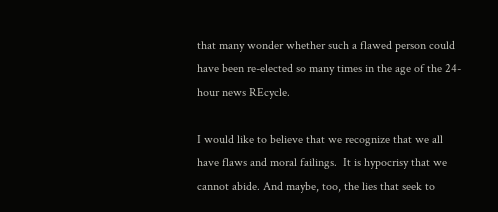that many wonder whether such a flawed person could have been re-elected so many times in the age of the 24-hour news REcycle.

I would like to believe that we recognize that we all have flaws and moral failings.  It is hypocrisy that we cannot abide. And maybe, too, the lies that seek to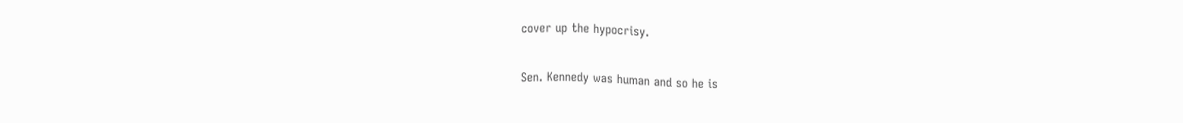cover up the hypocrisy.

Sen. Kennedy was human and so he is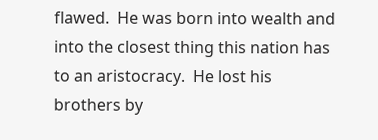flawed.  He was born into wealth and into the closest thing this nation has to an aristocracy.  He lost his brothers by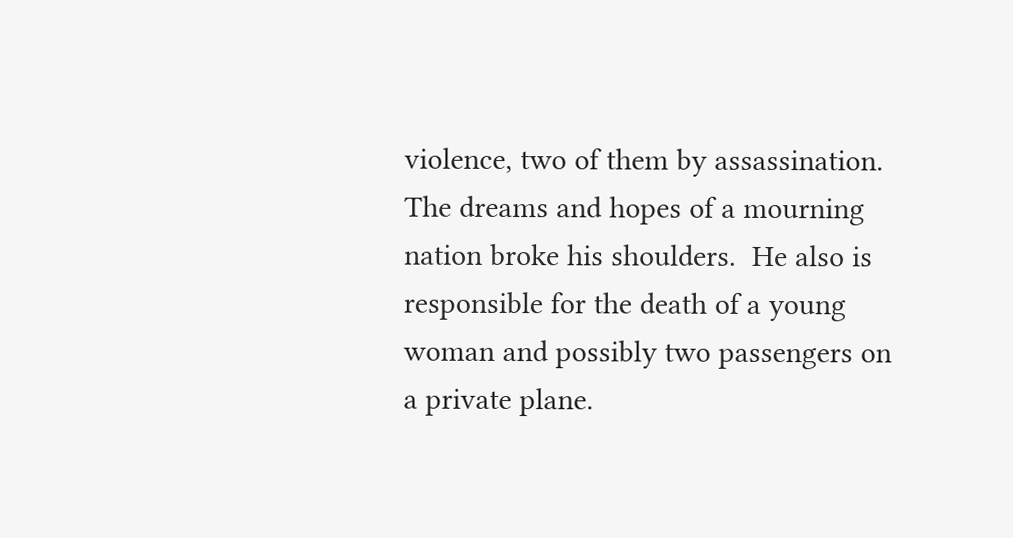violence, two of them by assassination.  The dreams and hopes of a mourning nation broke his shoulders.  He also is responsible for the death of a young woman and possibly two passengers on a private plane.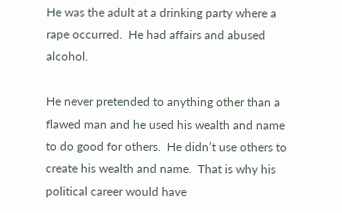He was the adult at a drinking party where a rape occurred.  He had affairs and abused alcohol.

He never pretended to anything other than a flawed man and he used his wealth and name to do good for others.  He didn’t use others to create his wealth and name.  That is why his political career would have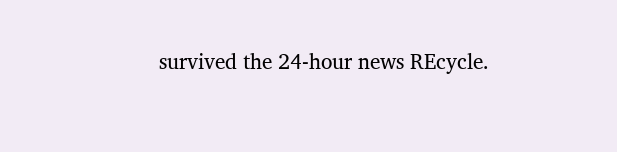survived the 24-hour news REcycle.